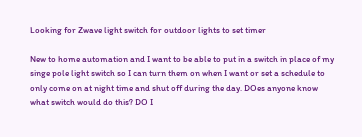Looking for Zwave light switch for outdoor lights to set timer

New to home automation and I want to be able to put in a switch in place of my singe pole light switch so I can turn them on when I want or set a schedule to only come on at night time and shut off during the day. DOes anyone know what switch would do this? DO I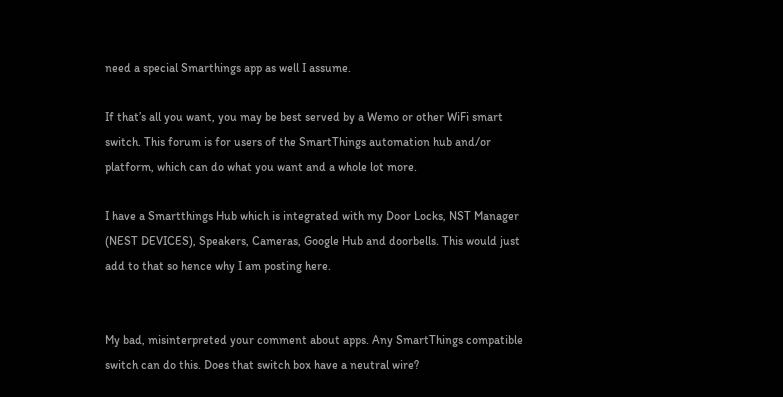need a special Smarthings app as well I assume.

If that’s all you want, you may be best served by a Wemo or other WiFi smart switch. This forum is for users of the SmartThings automation hub and/or platform, which can do what you want and a whole lot more.

I have a Smartthings Hub which is integrated with my Door Locks, NST Manager (NEST DEVICES), Speakers, Cameras, Google Hub and doorbells. This would just add to that so hence why I am posting here.


My bad, misinterpreted your comment about apps. Any SmartThings compatible switch can do this. Does that switch box have a neutral wire?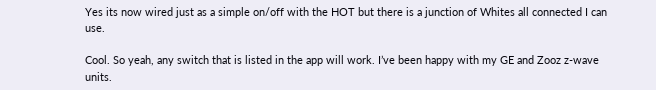Yes its now wired just as a simple on/off with the HOT but there is a junction of Whites all connected I can use.

Cool. So yeah, any switch that is listed in the app will work. I’ve been happy with my GE and Zooz z-wave units.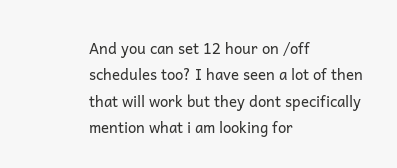And you can set 12 hour on /off schedules too? I have seen a lot of then that will work but they dont specifically mention what i am looking for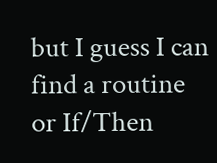but I guess I can find a routine or If/Then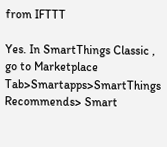from IFTTT

Yes. In SmartThings Classic , go to Marketplace
Tab>Smartapps>SmartThings Recommends> Smart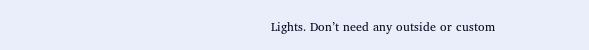Lights. Don’t need any outside or custom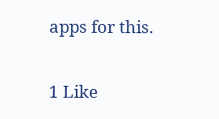apps for this.

1 Like